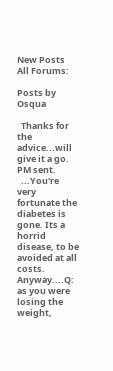New Posts  All Forums:

Posts by Osqua

  Thanks for the advice...will give it a go.   PM sent.
  ...You're very fortunate the diabetes is gone. Its a horrid disease, to be avoided at all costs.   Anyway....Q: as you were losing the weight,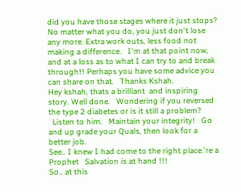did you have those stages where it just stops? No matter what you do, you just don't lose any more. Extra work outs, less food not making a difference.   I'm at that point now, and at a loss as to what I can try to and break through!! Perhaps you have some advice you can share on that.   Thanks Kshah.
Hey kshah, thats a brilliant  and inspiring story. Well done.   Wondering if you reversed the type 2 diabetes or is it still a problem?
  Listen to him.   Maintain your integrity!   Go and up grade your Quals, then look for a better job.
See.. I knew I had come to the right place.'re a Prophet   Salvation is at hand !!!
So.. at this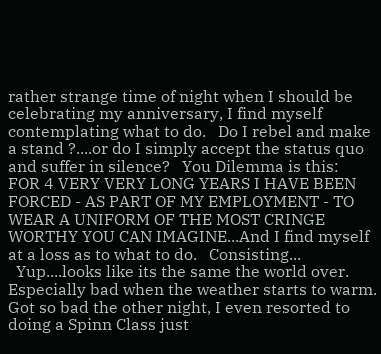rather strange time of night when I should be celebrating my anniversary, I find myself contemplating what to do.   Do I rebel and make a stand ?....or do I simply accept the status quo and suffer in silence?   You Dilemma is this:   FOR 4 VERY VERY LONG YEARS I HAVE BEEN FORCED - AS PART OF MY EMPLOYMENT - TO WEAR A UNIFORM OF THE MOST CRINGE WORTHY YOU CAN IMAGINE...And I find myself at a loss as to what to do.   Consisting...
  Yup....looks like its the same the world over. Especially bad when the weather starts to warm. Got so bad the other night, I even resorted to doing a Spinn Class just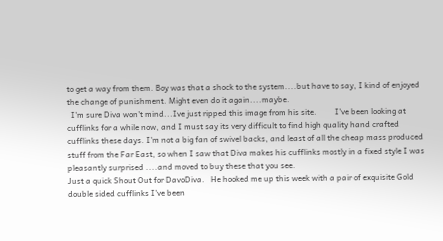to get a way from them. Boy was that a shock to the system....but have to say, I kind of enjoyed the change of punishment. Might even do it again....maybe.
  I'm sure Diva won't mind...Ive just ripped this image from his site.         I've been looking at cufflinks for a while now, and I must say its very difficult to find high quality hand crafted cufflinks these days. I'm not a big fan of swivel backs, and least of all the cheap mass produced stuff from the Far East, so when I saw that Diva makes his cufflinks mostly in a fixed style I was pleasantly surprised ....and moved to buy these that you see.
Just a quick Shout Out for DavoDiva.   He hooked me up this week with a pair of exquisite Gold double sided cufflinks I've been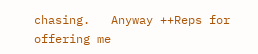chasing.   Anyway ++Reps for offering me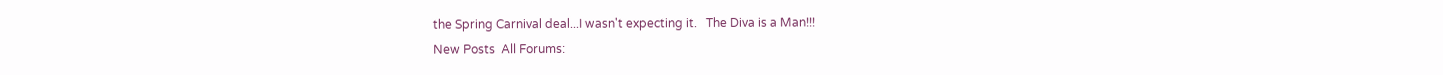the Spring Carnival deal...I wasn't expecting it.   The Diva is a Man!!!
New Posts  All Forums: